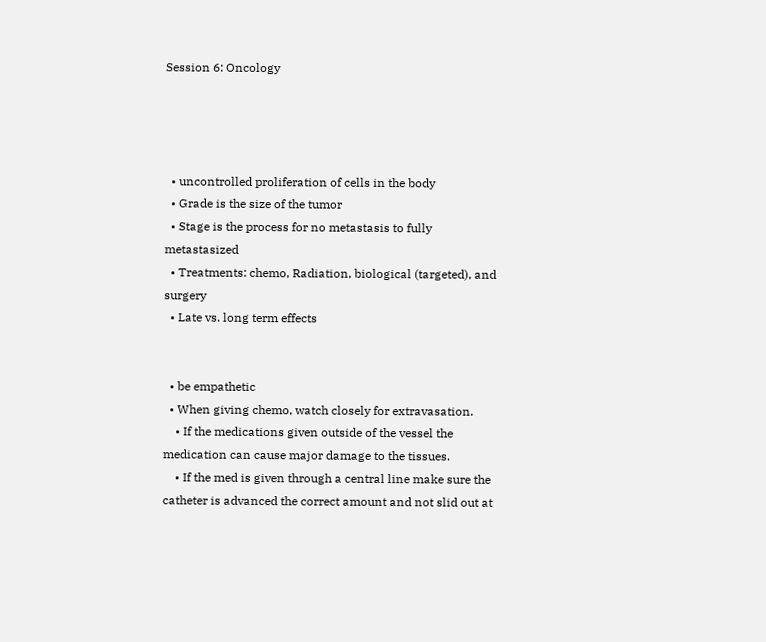Session 6: Oncology




  • uncontrolled proliferation of cells in the body
  • Grade is the size of the tumor
  • Stage is the process for no metastasis to fully metastasized
  • Treatments: chemo, Radiation, biological (targeted), and surgery
  • Late vs. long term effects


  • be empathetic
  • When giving chemo, watch closely for extravasation.
    • If the medications given outside of the vessel the medication can cause major damage to the tissues.
    • If the med is given through a central line make sure the catheter is advanced the correct amount and not slid out at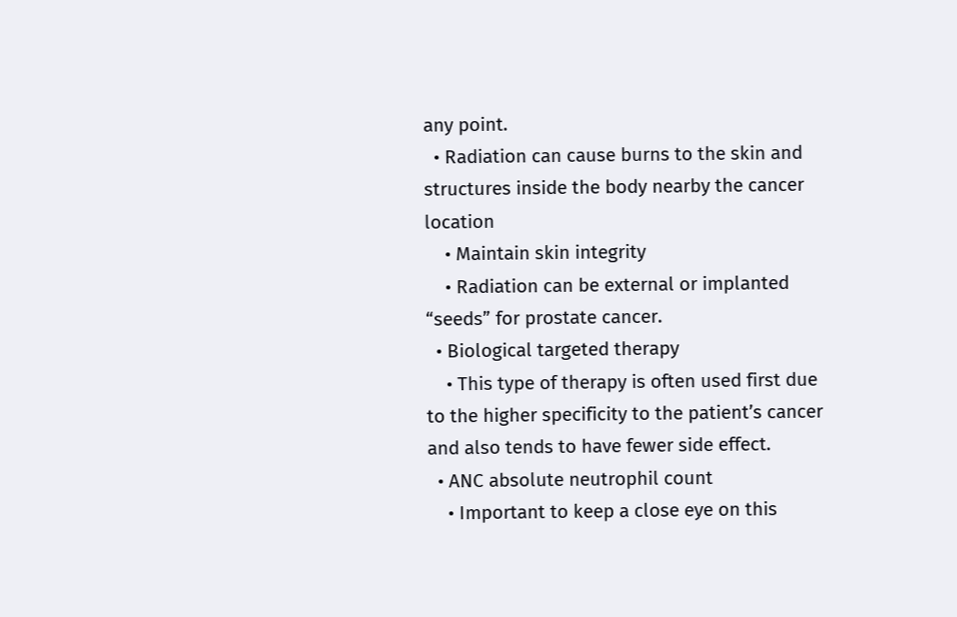any point.
  • Radiation can cause burns to the skin and structures inside the body nearby the cancer location
    • Maintain skin integrity
    • Radiation can be external or implanted “seeds” for prostate cancer.
  • Biological targeted therapy
    • This type of therapy is often used first due to the higher specificity to the patient’s cancer and also tends to have fewer side effect.
  • ANC absolute neutrophil count
    • Important to keep a close eye on this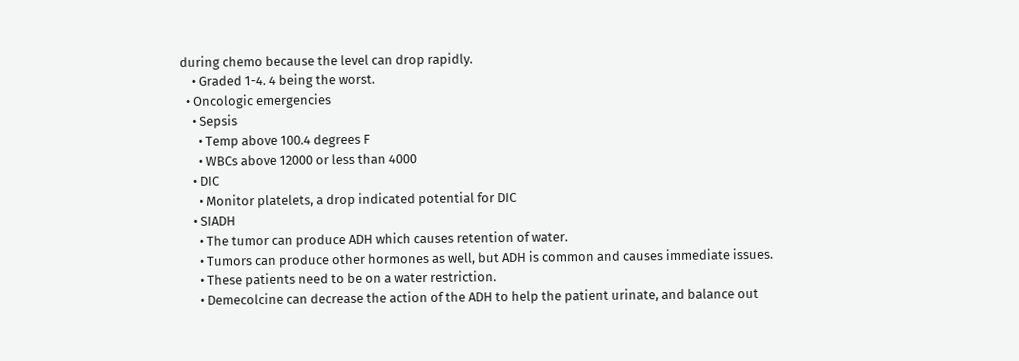during chemo because the level can drop rapidly.
    • Graded 1-4. 4 being the worst.
  • Oncologic emergencies
    • Sepsis
      • Temp above 100.4 degrees F
      • WBCs above 12000 or less than 4000
    • DIC
      • Monitor platelets, a drop indicated potential for DIC
    • SIADH
      • The tumor can produce ADH which causes retention of water.
      • Tumors can produce other hormones as well, but ADH is common and causes immediate issues.
      • These patients need to be on a water restriction.
      • Demecolcine can decrease the action of the ADH to help the patient urinate, and balance out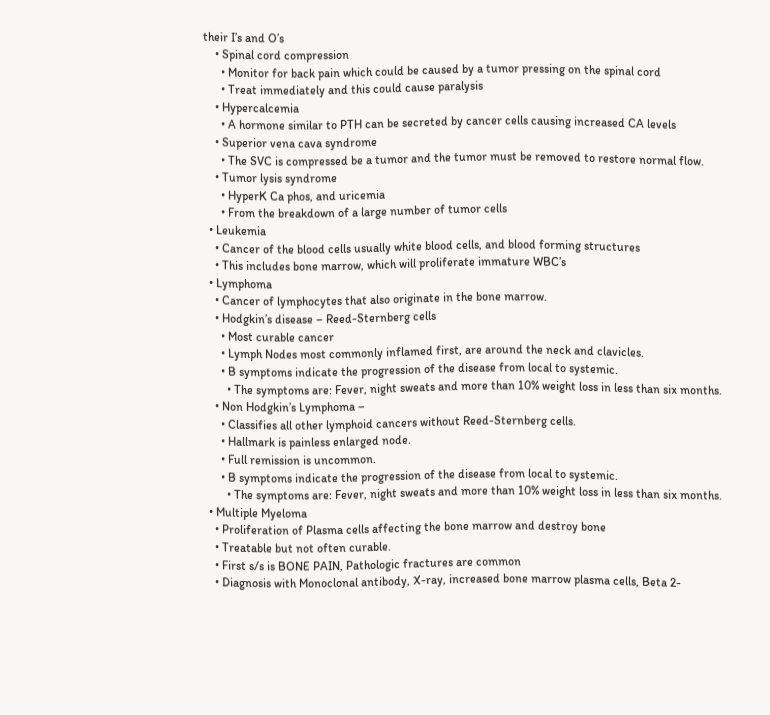their I’s and O’s
    • Spinal cord compression
      • Monitor for back pain which could be caused by a tumor pressing on the spinal cord
      • Treat immediately and this could cause paralysis
    • Hypercalcemia
      • A hormone similar to PTH can be secreted by cancer cells causing increased CA levels
    • Superior vena cava syndrome
      • The SVC is compressed be a tumor and the tumor must be removed to restore normal flow.
    • Tumor lysis syndrome
      • HyperK Ca phos, and uricemia
      • From the breakdown of a large number of tumor cells
  • Leukemia
    • Cancer of the blood cells usually white blood cells, and blood forming structures
    • This includes bone marrow, which will proliferate immature WBC’s
  • Lymphoma
    • Cancer of lymphocytes that also originate in the bone marrow.
    • Hodgkin’s disease – Reed-Sternberg cells
      • Most curable cancer
      • Lymph Nodes most commonly inflamed first, are around the neck and clavicles.
      • B symptoms indicate the progression of the disease from local to systemic.
        • The symptoms are: Fever, night sweats and more than 10% weight loss in less than six months.
    • Non Hodgkin’s Lymphoma –
      • Classifies all other lymphoid cancers without Reed-Sternberg cells.
      • Hallmark is painless enlarged node.
      • Full remission is uncommon.
      • B symptoms indicate the progression of the disease from local to systemic.
        • The symptoms are: Fever, night sweats and more than 10% weight loss in less than six months.
  • Multiple Myeloma
    • Proliferation of Plasma cells affecting the bone marrow and destroy bone
    • Treatable but not often curable.
    • First s/s is BONE PAIN, Pathologic fractures are common
    • Diagnosis with Monoclonal antibody, X-ray, increased bone marrow plasma cells, Beta 2-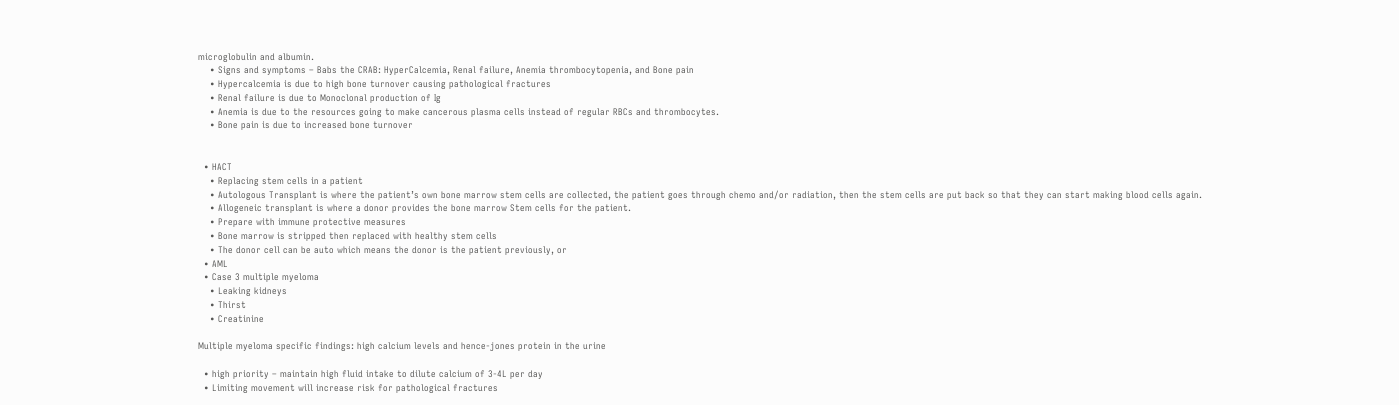microglobulin and albumin.
    • Signs and symptoms – Babs the CRAB: HyperCalcemia, Renal failure, Anemia thrombocytopenia, and Bone pain
    • Hypercalcemia is due to high bone turnover causing pathological fractures
    • Renal failure is due to Monoclonal production of Ig
    • Anemia is due to the resources going to make cancerous plasma cells instead of regular RBCs and thrombocytes.
    • Bone pain is due to increased bone turnover


  • HACT
    • Replacing stem cells in a patient
    • Autologous Transplant is where the patient’s own bone marrow stem cells are collected, the patient goes through chemo and/or radiation, then the stem cells are put back so that they can start making blood cells again.
    • Allogeneic transplant is where a donor provides the bone marrow Stem cells for the patient.
    • Prepare with immune protective measures
    • Bone marrow is stripped then replaced with healthy stem cells
    • The donor cell can be auto which means the donor is the patient previously, or
  • AML
  • Case 3 multiple myeloma
    • Leaking kidneys
    • Thirst
    • Creatinine

Multiple myeloma specific findings: high calcium levels and hence-jones protein in the urine

  • high priority – maintain high fluid intake to dilute calcium of 3-4L per day
  • Limiting movement will increase risk for pathological fractures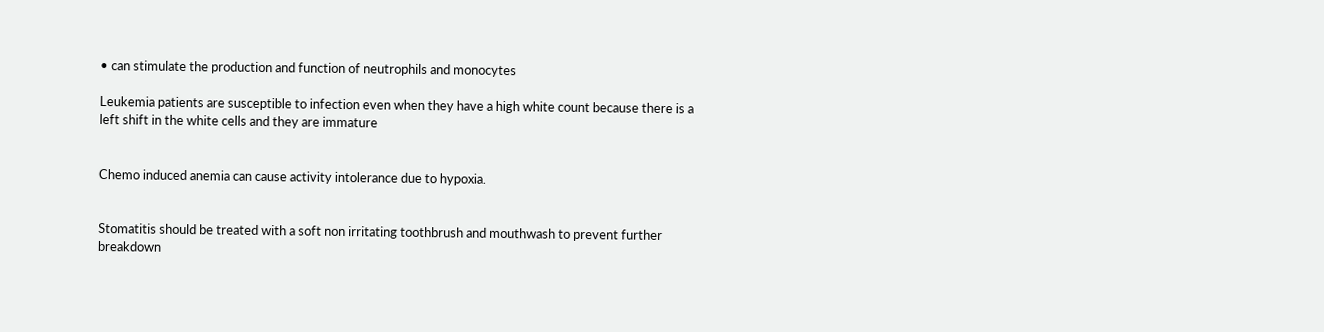• can stimulate the production and function of neutrophils and monocytes

Leukemia patients are susceptible to infection even when they have a high white count because there is a left shift in the white cells and they are immature


Chemo induced anemia can cause activity intolerance due to hypoxia.


Stomatitis should be treated with a soft non irritating toothbrush and mouthwash to prevent further breakdown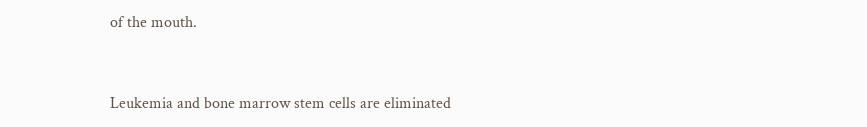of the mouth.


Leukemia and bone marrow stem cells are eliminated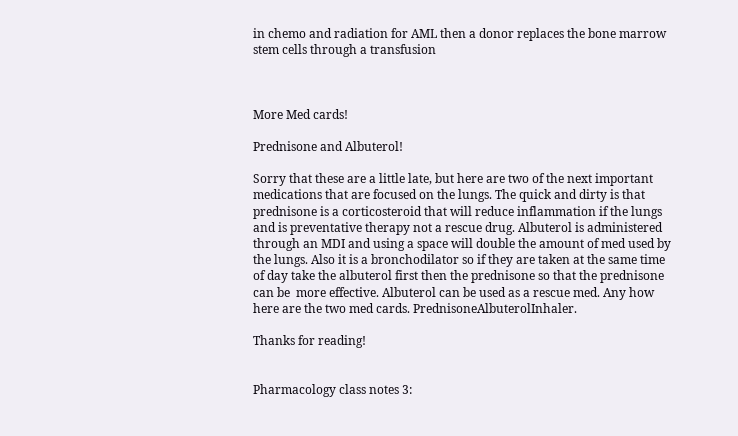in chemo and radiation for AML then a donor replaces the bone marrow stem cells through a transfusion



More Med cards!

Prednisone and Albuterol!

Sorry that these are a little late, but here are two of the next important medications that are focused on the lungs. The quick and dirty is that prednisone is a corticosteroid that will reduce inflammation if the lungs and is preventative therapy not a rescue drug. Albuterol is administered through an MDI and using a space will double the amount of med used by the lungs. Also it is a bronchodilator so if they are taken at the same time of day take the albuterol first then the prednisone so that the prednisone can be  more effective. Albuterol can be used as a rescue med. Any how here are the two med cards. PrednisoneAlbuterolInhaler.

Thanks for reading!


Pharmacology class notes 3: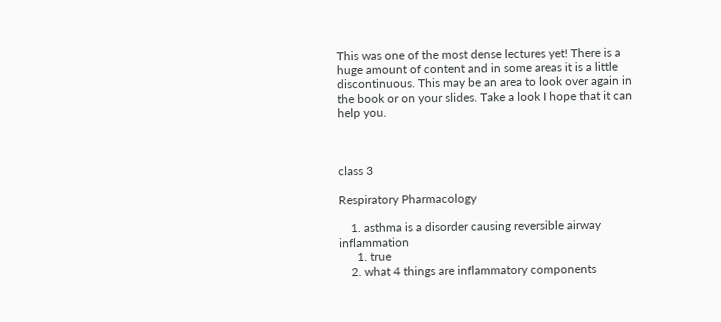This was one of the most dense lectures yet! There is a huge amount of content and in some areas it is a little discontinuous. This may be an area to look over again in the book or on your slides. Take a look I hope that it can help you.



class 3

Respiratory Pharmacology

    1. asthma is a disorder causing reversible airway inflammation
      1. true
    2. what 4 things are inflammatory components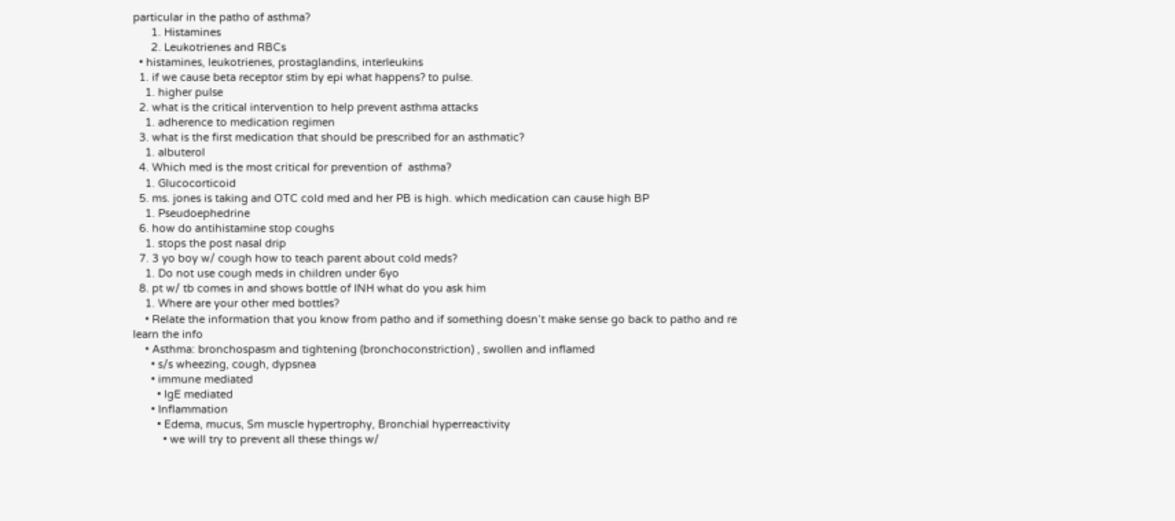particular in the patho of asthma?
      1. Histamines
      2. Leukotrienes and RBCs
  • histamines, leukotrienes, prostaglandins, interleukins
  1. if we cause beta receptor stim by epi what happens? to pulse.
    1. higher pulse
  2. what is the critical intervention to help prevent asthma attacks
    1. adherence to medication regimen
  3. what is the first medication that should be prescribed for an asthmatic?
    1. albuterol
  4. Which med is the most critical for prevention of  asthma?
    1. Glucocorticoid
  5. ms. jones is taking and OTC cold med and her PB is high. which medication can cause high BP
    1. Pseudoephedrine
  6. how do antihistamine stop coughs
    1. stops the post nasal drip
  7. 3 yo boy w/ cough how to teach parent about cold meds?
    1. Do not use cough meds in children under 6yo
  8. pt w/ tb comes in and shows bottle of INH what do you ask him
    1. Where are your other med bottles?
    • Relate the information that you know from patho and if something doesn’t make sense go back to patho and re learn the info
    • Asthma: bronchospasm and tightening (bronchoconstriction) , swollen and inflamed
      • s/s wheezing, cough, dypsnea
      • immune mediated
        • IgE mediated
      • Inflammation
        • Edema, mucus, Sm muscle hypertrophy, Bronchial hyperreactivity
          • we will try to prevent all these things w/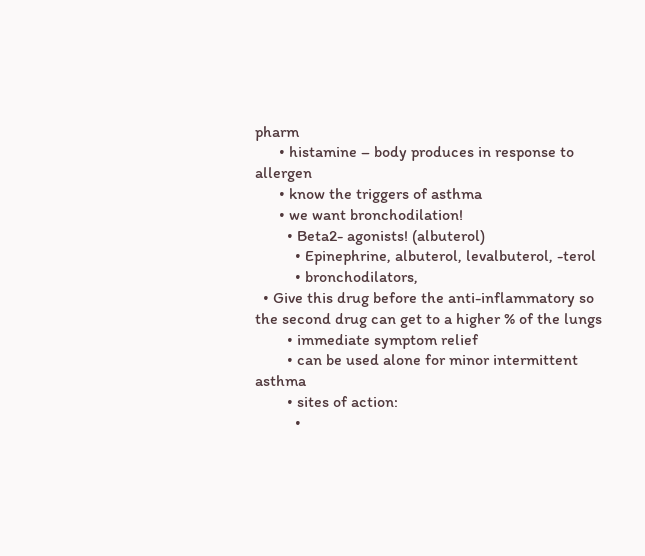pharm
      • histamine – body produces in response to allergen
      • know the triggers of asthma
      • we want bronchodilation!
        • Beta2- agonists! (albuterol)
          • Epinephrine, albuterol, levalbuterol, -terol
          • bronchodilators,
  • Give this drug before the anti-inflammatory so the second drug can get to a higher % of the lungs
        • immediate symptom relief
        • can be used alone for minor intermittent asthma
        • sites of action:
          •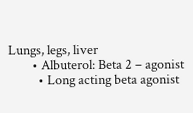Lungs, legs, liver
        • Albuterol: Beta 2 – agonist
          • Long acting beta agonist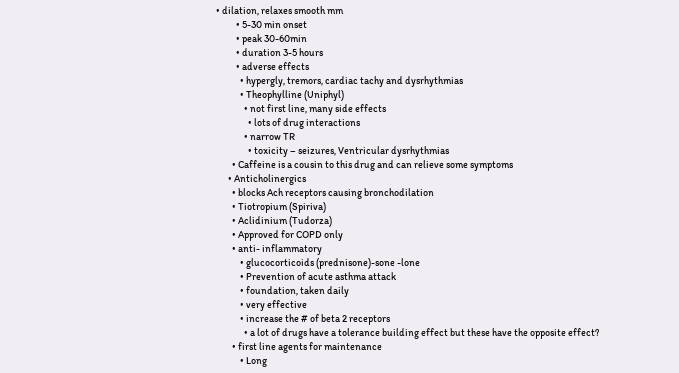• dilation, relaxes smooth mm
          • 5-30 min onset
          • peak 30-60min
          • duration 3-5 hours
          • adverse effects
            • hypergly, tremors, cardiac tachy and dysrhythmias
            • Theophylline (Uniphyl)
              • not first line, many side effects
                • lots of drug interactions
              • narrow TR
                • toxicity – seizures, Ventricular dysrhythmias
        • Caffeine is a cousin to this drug and can relieve some symptoms
      • Anticholinergics
        • blocks Ach receptors causing bronchodilation
        • Tiotropium (Spiriva)
        • Aclidinium (Tudorza)
        • Approved for COPD only
        • anti- inflammatory
            • glucocorticoids (prednisone)-sone -lone
            • Prevention of acute asthma attack
            • foundation, taken daily
            • very effective
            • increase the # of beta 2 receptors
              • a lot of drugs have a tolerance building effect but these have the opposite effect?
        • first line agents for maintenance
            • Long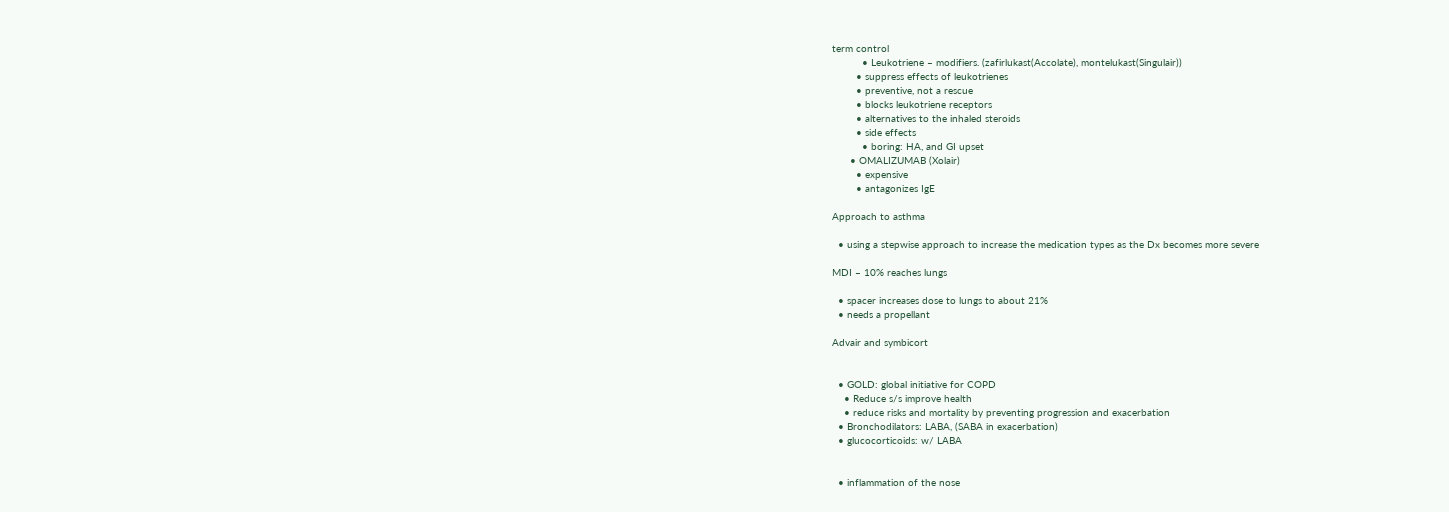term control
          • Leukotriene – modifiers. (zafirlukast(Accolate), montelukast(Singulair))
        • suppress effects of leukotrienes
        • preventive, not a rescue
        • blocks leukotriene receptors
        • alternatives to the inhaled steroids
        • side effects
          • boring: HA, and GI upset
      • OMALIZUMAB (Xolair)
        • expensive
        • antagonizes IgE

Approach to asthma

  • using a stepwise approach to increase the medication types as the Dx becomes more severe

MDI – 10% reaches lungs

  • spacer increases dose to lungs to about 21%
  • needs a propellant

Advair and symbicort


  • GOLD: global initiative for COPD
    • Reduce s/s improve health
    • reduce risks and mortality by preventing progression and exacerbation
  • Bronchodilators: LABA, (SABA in exacerbation)
  • glucocorticoids: w/ LABA


  • inflammation of the nose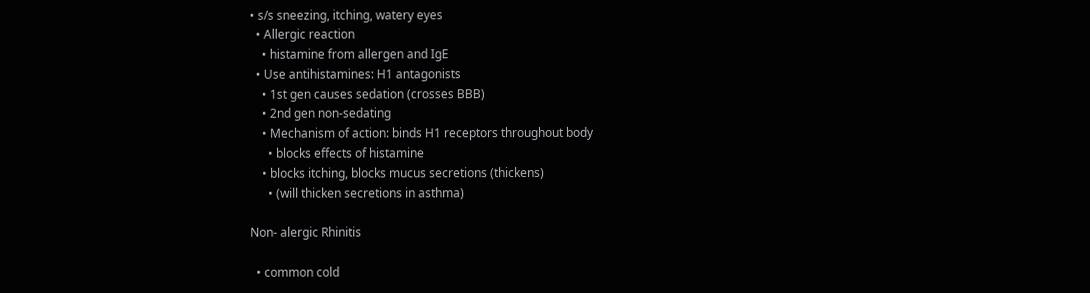• s/s sneezing, itching, watery eyes
  • Allergic reaction
    • histamine from allergen and IgE
  • Use antihistamines: H1 antagonists
    • 1st gen causes sedation (crosses BBB)
    • 2nd gen non-sedating
    • Mechanism of action: binds H1 receptors throughout body
      • blocks effects of histamine
    • blocks itching, blocks mucus secretions (thickens)
      • (will thicken secretions in asthma)

Non- alergic Rhinitis

  • common cold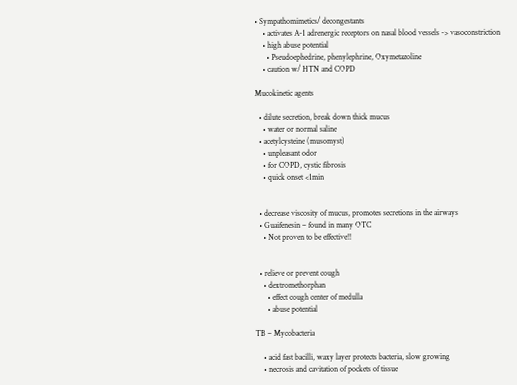• Sympathomimetics/ decongestants
    • activates A-1 adrenergic receptors on nasal blood vessels -> vasoconstriction
    • high abuse potential
      • Pseudoephedrine, phenylephrine, Oxymetazoline
    • caution w/ HTN and COPD

Mucokinetic agents

  • dilute secretion, break down thick mucus
    • water or normal saline
  • acetylcysteine (musomyst)
    • unpleasant odor
    • for COPD, cystic fibrosis
    • quick onset <1min


  • decrease viscosity of mucus, promotes secretions in the airways
  • Guaifenesin – found in many OTC
    • Not proven to be effective!!


  • relieve or prevent cough
    • dextromethorphan
      • effect cough center of medulla
      • abuse potential

TB – Mycobacteria

    • acid fast bacilli, waxy layer protects bacteria, slow growing
    • necrosis and cavitation of pockets of tissue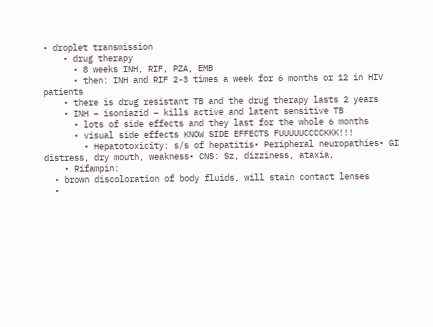• droplet transmission
    • drug therapy
      • 8 weeks INH, RIF, PZA, EMB
      • then: INH and RIF 2-3 times a week for 6 months or 12 in HIV patients
    • there is drug resistant TB and the drug therapy lasts 2 years
    • INH – isoniazid – kills active and latent sensitive TB
      • lots of side effects and they last for the whole 6 months
      • visual side effects KNOW SIDE EFFECTS FUUUUUCCCCKKK!!!
        • Hepatotoxicity: s/s of hepatitis• Peripheral neuropathies• GI distress, dry mouth, weakness• CNS: Sz, dizziness, ataxia,
    • Rifampin:
  • brown discoloration of body fluids, will stain contact lenses
  •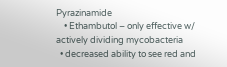Pyrazinamide
    • Ethambutol – only effective w/ actively dividing mycobacteria
  • decreased ability to see red and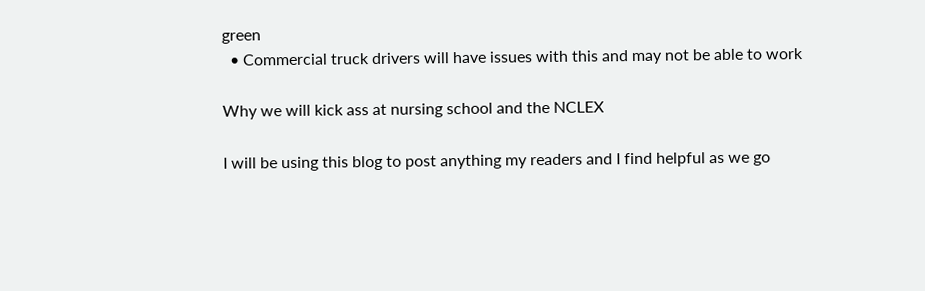green
  • Commercial truck drivers will have issues with this and may not be able to work

Why we will kick ass at nursing school and the NCLEX

I will be using this blog to post anything my readers and I find helpful as we go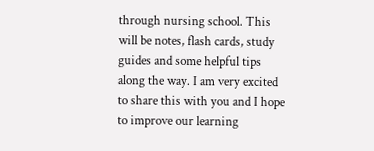through nursing school. This will be notes, flash cards, study guides and some helpful tips along the way. I am very excited to share this with you and I hope to improve our learning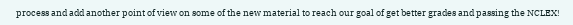process and add another point of view on some of the new material to reach our goal of get better grades and passing the NCLEX!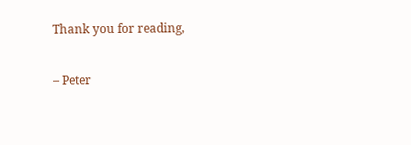Thank you for reading,

– Peter